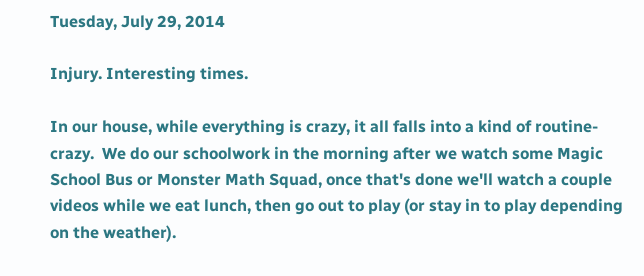Tuesday, July 29, 2014

Injury. Interesting times.

In our house, while everything is crazy, it all falls into a kind of routine-crazy.  We do our schoolwork in the morning after we watch some Magic School Bus or Monster Math Squad, once that's done we'll watch a couple videos while we eat lunch, then go out to play (or stay in to play depending on the weather).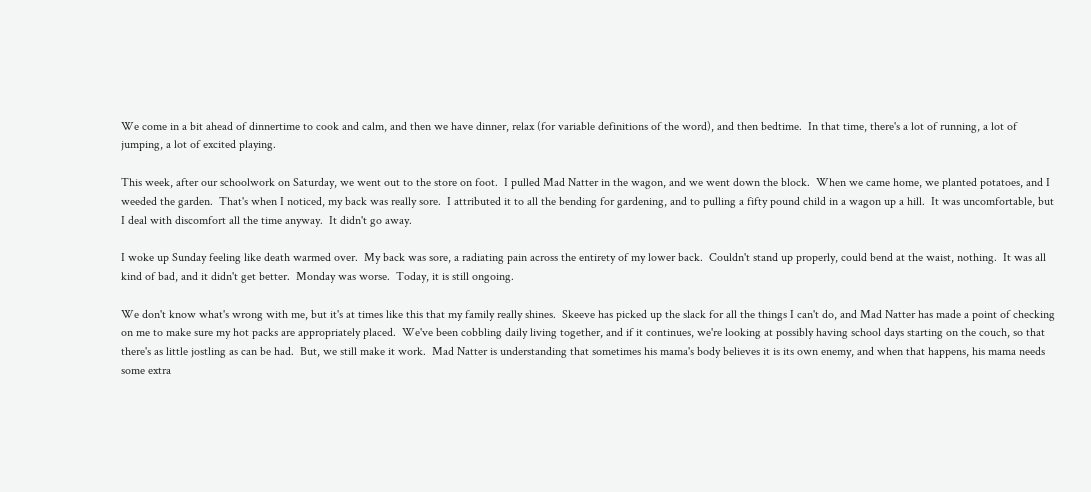We come in a bit ahead of dinnertime to cook and calm, and then we have dinner, relax (for variable definitions of the word), and then bedtime.  In that time, there's a lot of running, a lot of jumping, a lot of excited playing.

This week, after our schoolwork on Saturday, we went out to the store on foot.  I pulled Mad Natter in the wagon, and we went down the block.  When we came home, we planted potatoes, and I weeded the garden.  That's when I noticed, my back was really sore.  I attributed it to all the bending for gardening, and to pulling a fifty pound child in a wagon up a hill.  It was uncomfortable, but I deal with discomfort all the time anyway.  It didn't go away.

I woke up Sunday feeling like death warmed over.  My back was sore, a radiating pain across the entirety of my lower back.  Couldn't stand up properly, could bend at the waist, nothing.  It was all kind of bad, and it didn't get better.  Monday was worse.  Today, it is still ongoing.

We don't know what's wrong with me, but it's at times like this that my family really shines.  Skeeve has picked up the slack for all the things I can't do, and Mad Natter has made a point of checking on me to make sure my hot packs are appropriately placed.  We've been cobbling daily living together, and if it continues, we're looking at possibly having school days starting on the couch, so that there's as little jostling as can be had.  But, we still make it work.  Mad Natter is understanding that sometimes his mama's body believes it is its own enemy, and when that happens, his mama needs some extra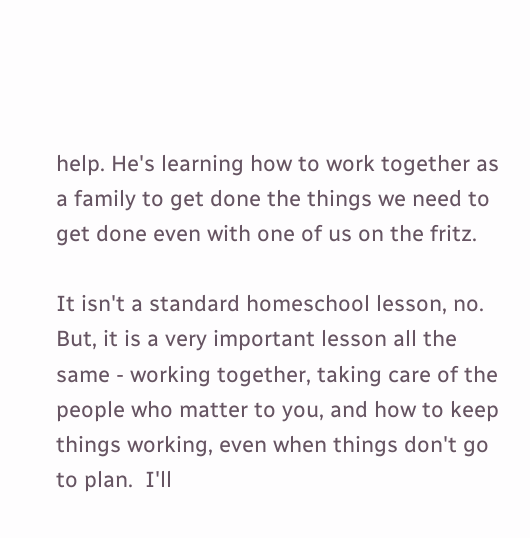help. He's learning how to work together as a family to get done the things we need to get done even with one of us on the fritz.

It isn't a standard homeschool lesson, no.  But, it is a very important lesson all the same - working together, taking care of the people who matter to you, and how to keep things working, even when things don't go to plan.  I'll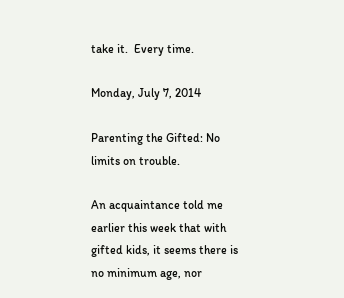take it.  Every time.

Monday, July 7, 2014

Parenting the Gifted: No limits on trouble.

An acquaintance told me earlier this week that with gifted kids, it seems there is no minimum age, nor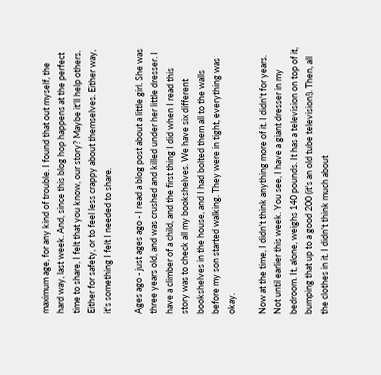maximum age, for any kind of trouble. I found that out myself, the hard way, last week. And, since this blog hop happens at the perfect time to share, I felt that you know, our story? Maybe it'll help others. Either for safety, or to feel less crappy about themselves. Either way, it's something I felt I needed to share.

Ages ago - just ages ago - I read a blog post about a little girl. She was three years old, and was crushed and killed under her little dresser. I have a climber of a child, and the first thing I did when I read this story was to check all my bookshelves. We have six different bookshelves in the house, and I had bolted them all to the walls before my son started walking. They were in tight, everything was okay.

Now at the time, I didn't think anything more of it. I didn't for years. Not until earlier this week. You see, I have a giant dresser in my bedroom. It, alone, weighs 140 pounds. It has a television on top of it, bumping that up to a good 200 (it's an old tube television!). Then, all the clothes in it. I didn't think much about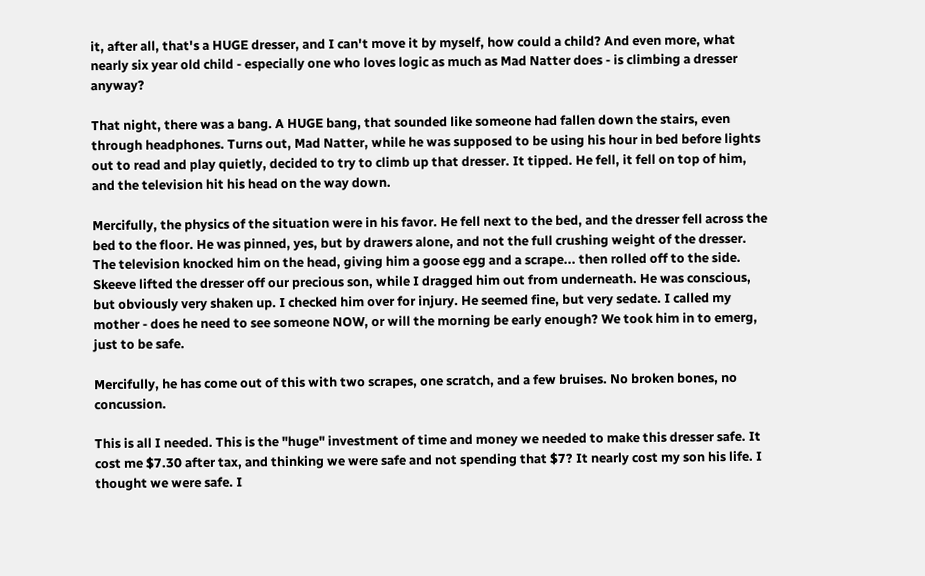it, after all, that's a HUGE dresser, and I can't move it by myself, how could a child? And even more, what nearly six year old child - especially one who loves logic as much as Mad Natter does - is climbing a dresser anyway?

That night, there was a bang. A HUGE bang, that sounded like someone had fallen down the stairs, even through headphones. Turns out, Mad Natter, while he was supposed to be using his hour in bed before lights out to read and play quietly, decided to try to climb up that dresser. It tipped. He fell, it fell on top of him, and the television hit his head on the way down.

Mercifully, the physics of the situation were in his favor. He fell next to the bed, and the dresser fell across the bed to the floor. He was pinned, yes, but by drawers alone, and not the full crushing weight of the dresser. The television knocked him on the head, giving him a goose egg and a scrape... then rolled off to the side. Skeeve lifted the dresser off our precious son, while I dragged him out from underneath. He was conscious, but obviously very shaken up. I checked him over for injury. He seemed fine, but very sedate. I called my mother - does he need to see someone NOW, or will the morning be early enough? We took him in to emerg, just to be safe.

Mercifully, he has come out of this with two scrapes, one scratch, and a few bruises. No broken bones, no concussion.

This is all I needed. This is the "huge" investment of time and money we needed to make this dresser safe. It cost me $7.30 after tax, and thinking we were safe and not spending that $7? It nearly cost my son his life. I thought we were safe. I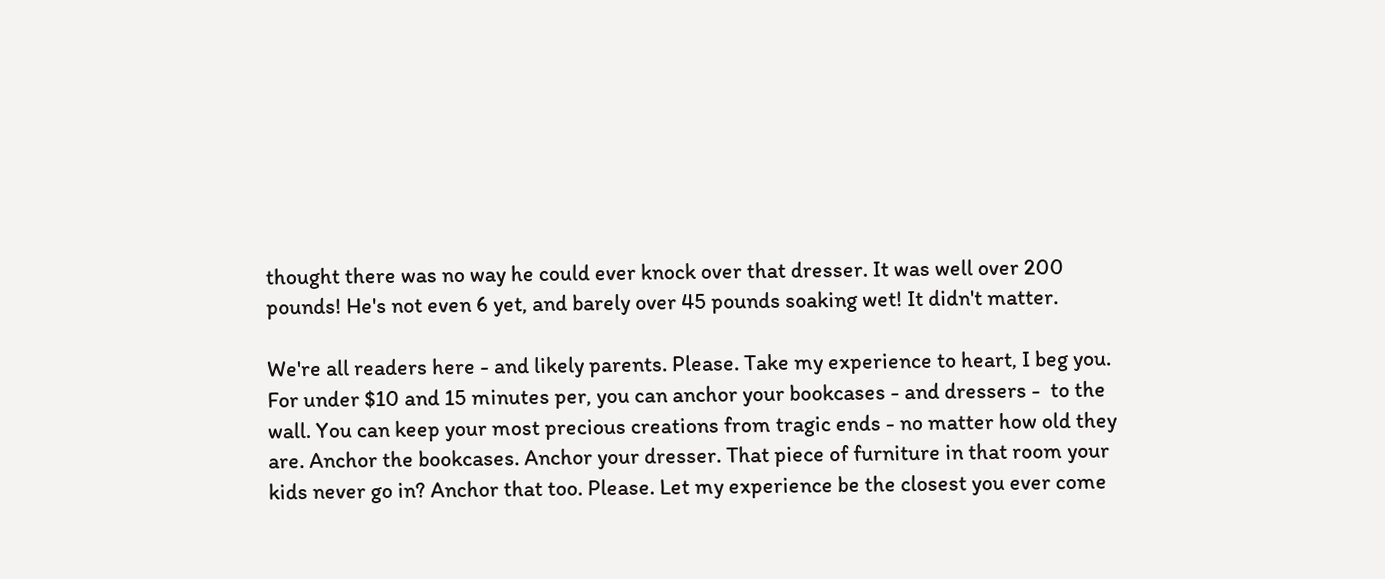thought there was no way he could ever knock over that dresser. It was well over 200 pounds! He's not even 6 yet, and barely over 45 pounds soaking wet! It didn't matter.

We're all readers here - and likely parents. Please. Take my experience to heart, I beg you. For under $10 and 15 minutes per, you can anchor your bookcases - and dressers -  to the wall. You can keep your most precious creations from tragic ends - no matter how old they are. Anchor the bookcases. Anchor your dresser. That piece of furniture in that room your kids never go in? Anchor that too. Please. Let my experience be the closest you ever come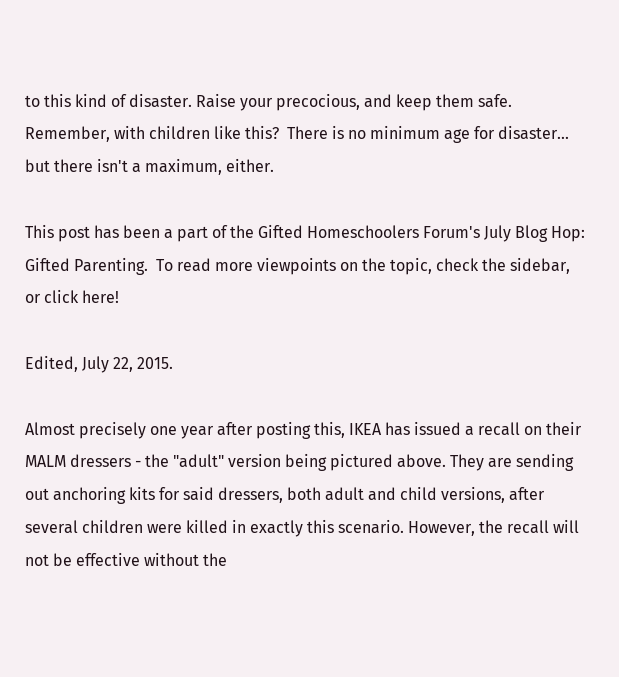to this kind of disaster. Raise your precocious, and keep them safe.  Remember, with children like this?  There is no minimum age for disaster... but there isn't a maximum, either.

This post has been a part of the Gifted Homeschoolers Forum's July Blog Hop: Gifted Parenting.  To read more viewpoints on the topic, check the sidebar, or click here!

Edited, July 22, 2015.

Almost precisely one year after posting this, IKEA has issued a recall on their MALM dressers - the "adult" version being pictured above. They are sending out anchoring kits for said dressers, both adult and child versions, after several children were killed in exactly this scenario. However, the recall will not be effective without the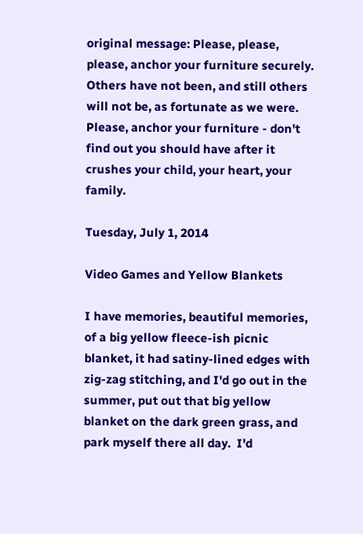original message: Please, please, please, anchor your furniture securely. Others have not been, and still others will not be, as fortunate as we were. Please, anchor your furniture - don't find out you should have after it crushes your child, your heart, your family.

Tuesday, July 1, 2014

Video Games and Yellow Blankets

I have memories, beautiful memories, of a big yellow fleece-ish picnic blanket, it had satiny-lined edges with zig-zag stitching, and I'd go out in the summer, put out that big yellow blanket on the dark green grass, and park myself there all day.  I'd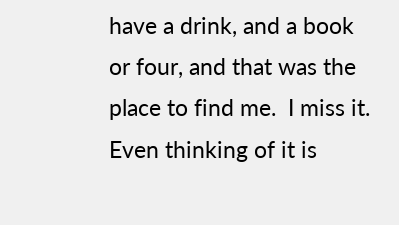have a drink, and a book or four, and that was the place to find me.  I miss it.  Even thinking of it is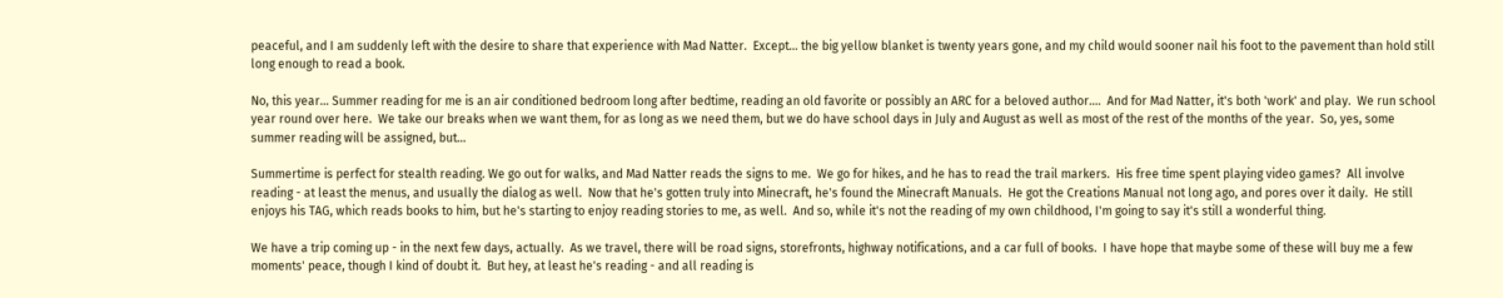peaceful, and I am suddenly left with the desire to share that experience with Mad Natter.  Except... the big yellow blanket is twenty years gone, and my child would sooner nail his foot to the pavement than hold still long enough to read a book.

No, this year... Summer reading for me is an air conditioned bedroom long after bedtime, reading an old favorite or possibly an ARC for a beloved author....  And for Mad Natter, it's both 'work' and play.  We run school year round over here.  We take our breaks when we want them, for as long as we need them, but we do have school days in July and August as well as most of the rest of the months of the year.  So, yes, some summer reading will be assigned, but...

Summertime is perfect for stealth reading. We go out for walks, and Mad Natter reads the signs to me.  We go for hikes, and he has to read the trail markers.  His free time spent playing video games?  All involve reading - at least the menus, and usually the dialog as well.  Now that he's gotten truly into Minecraft, he's found the Minecraft Manuals.  He got the Creations Manual not long ago, and pores over it daily.  He still enjoys his TAG, which reads books to him, but he's starting to enjoy reading stories to me, as well.  And so, while it's not the reading of my own childhood, I'm going to say it's still a wonderful thing.

We have a trip coming up - in the next few days, actually.  As we travel, there will be road signs, storefronts, highway notifications, and a car full of books.  I have hope that maybe some of these will buy me a few moments' peace, though I kind of doubt it.  But hey, at least he's reading - and all reading is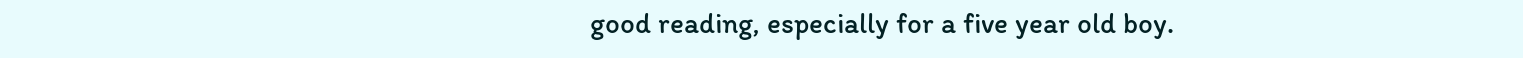good reading, especially for a five year old boy.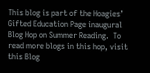This blog is part of the Hoagies’ Gifted Education Page inaugural Blog Hop on Summer Reading.  To read more blogs in this hop, visit this Blog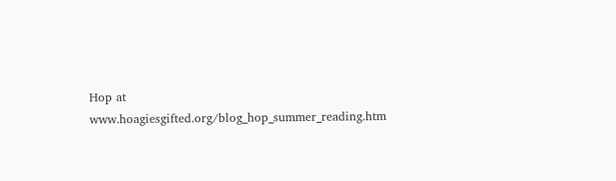Hop at www.hoagiesgifted.org/blog_hop_summer_reading.htm